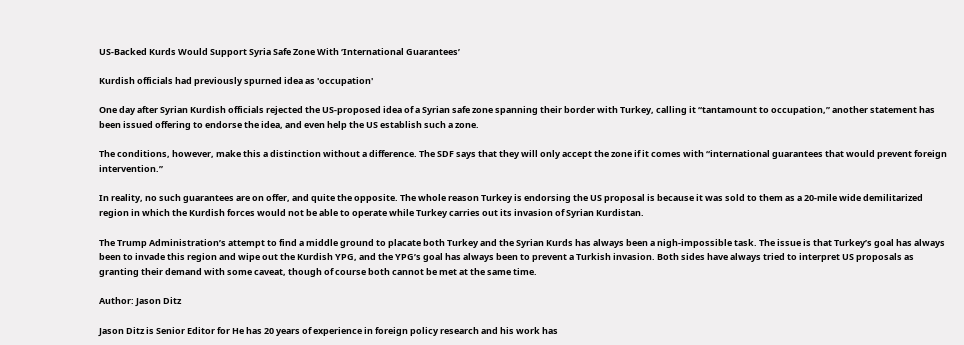US-Backed Kurds Would Support Syria Safe Zone With ‘International Guarantees’

Kurdish officials had previously spurned idea as 'occupation'

One day after Syrian Kurdish officials rejected the US-proposed idea of a Syrian safe zone spanning their border with Turkey, calling it “tantamount to occupation,” another statement has been issued offering to endorse the idea, and even help the US establish such a zone.

The conditions, however, make this a distinction without a difference. The SDF says that they will only accept the zone if it comes with “international guarantees that would prevent foreign intervention.”

In reality, no such guarantees are on offer, and quite the opposite. The whole reason Turkey is endorsing the US proposal is because it was sold to them as a 20-mile wide demilitarized region in which the Kurdish forces would not be able to operate while Turkey carries out its invasion of Syrian Kurdistan.

The Trump Administration’s attempt to find a middle ground to placate both Turkey and the Syrian Kurds has always been a nigh-impossible task. The issue is that Turkey’s goal has always been to invade this region and wipe out the Kurdish YPG, and the YPG’s goal has always been to prevent a Turkish invasion. Both sides have always tried to interpret US proposals as granting their demand with some caveat, though of course both cannot be met at the same time.

Author: Jason Ditz

Jason Ditz is Senior Editor for He has 20 years of experience in foreign policy research and his work has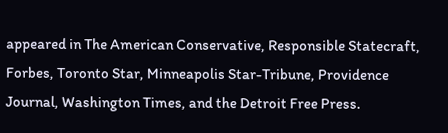appeared in The American Conservative, Responsible Statecraft, Forbes, Toronto Star, Minneapolis Star-Tribune, Providence Journal, Washington Times, and the Detroit Free Press.